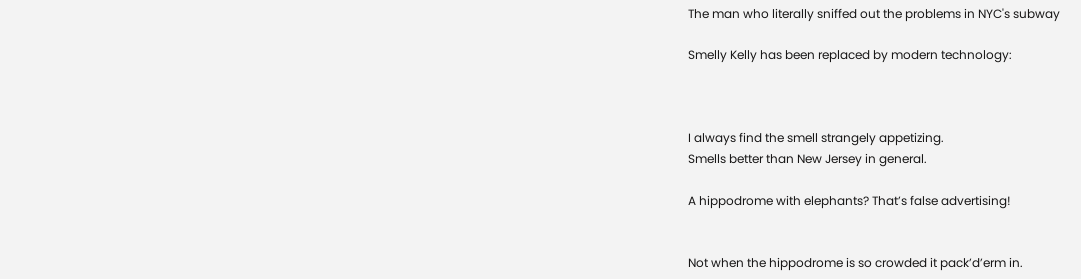The man who literally sniffed out the problems in NYC's subway

Smelly Kelly has been replaced by modern technology:



I always find the smell strangely appetizing.
Smells better than New Jersey in general.

A hippodrome with elephants? That’s false advertising!


Not when the hippodrome is so crowded it pack’d’erm in.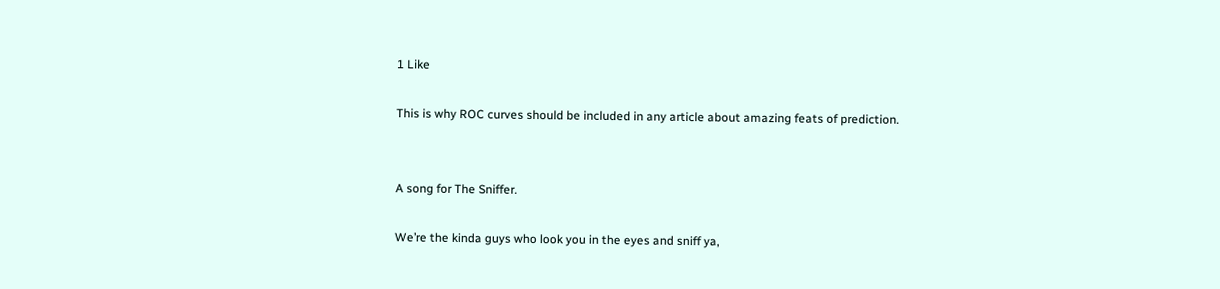1 Like

This is why ROC curves should be included in any article about amazing feats of prediction.


A song for The Sniffer.

We’re the kinda guys who look you in the eyes and sniff ya,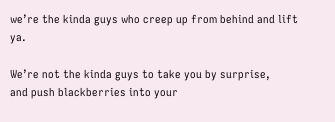we’re the kinda guys who creep up from behind and lift ya.

We’re not the kinda guys to take you by surprise,
and push blackberries into your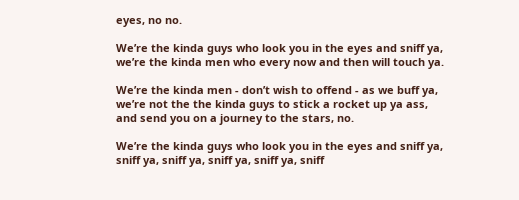eyes, no no.

We’re the kinda guys who look you in the eyes and sniff ya,
we’re the kinda men who every now and then will touch ya.

We’re the kinda men - don’t wish to offend - as we buff ya,
we’re not the the kinda guys to stick a rocket up ya ass,
and send you on a journey to the stars, no.

We’re the kinda guys who look you in the eyes and sniff ya,
sniff ya, sniff ya, sniff ya, sniff ya, sniff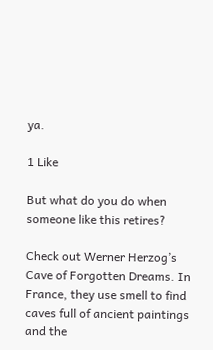ya.

1 Like

But what do you do when someone like this retires?

Check out Werner Herzog’s Cave of Forgotten Dreams. In France, they use smell to find caves full of ancient paintings and the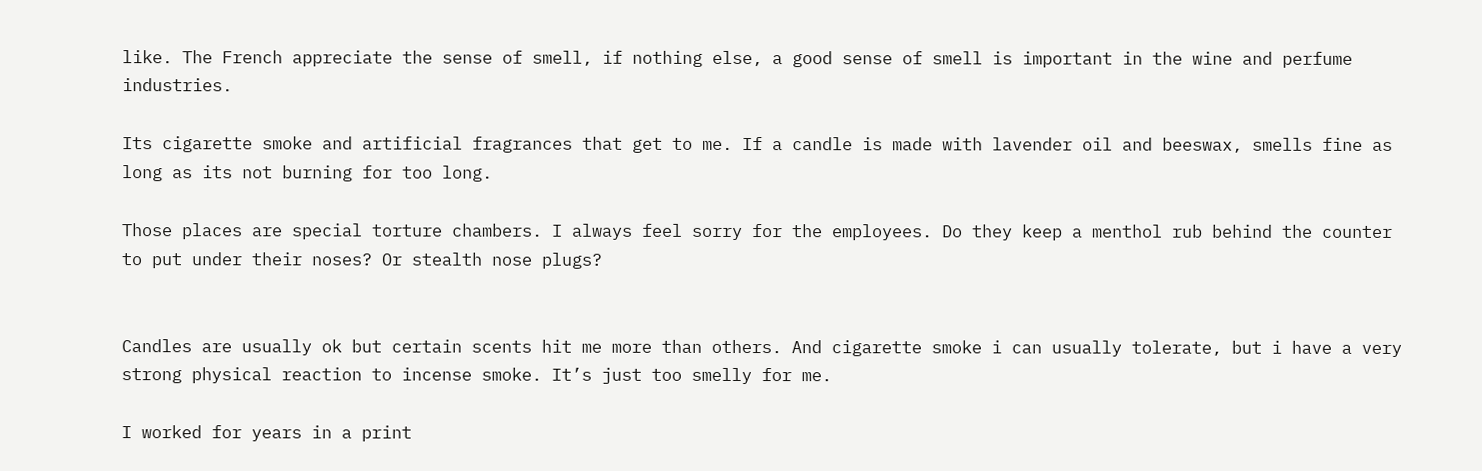like. The French appreciate the sense of smell, if nothing else, a good sense of smell is important in the wine and perfume industries.

Its cigarette smoke and artificial fragrances that get to me. If a candle is made with lavender oil and beeswax, smells fine as long as its not burning for too long.

Those places are special torture chambers. I always feel sorry for the employees. Do they keep a menthol rub behind the counter to put under their noses? Or stealth nose plugs?


Candles are usually ok but certain scents hit me more than others. And cigarette smoke i can usually tolerate, but i have a very strong physical reaction to incense smoke. It’s just too smelly for me.

I worked for years in a print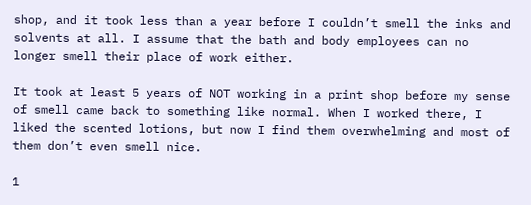shop, and it took less than a year before I couldn’t smell the inks and solvents at all. I assume that the bath and body employees can no longer smell their place of work either.

It took at least 5 years of NOT working in a print shop before my sense of smell came back to something like normal. When I worked there, I liked the scented lotions, but now I find them overwhelming and most of them don’t even smell nice.

1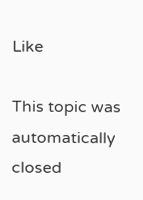Like

This topic was automatically closed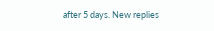after 5 days. New replies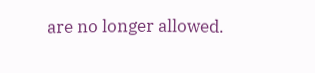are no longer allowed.